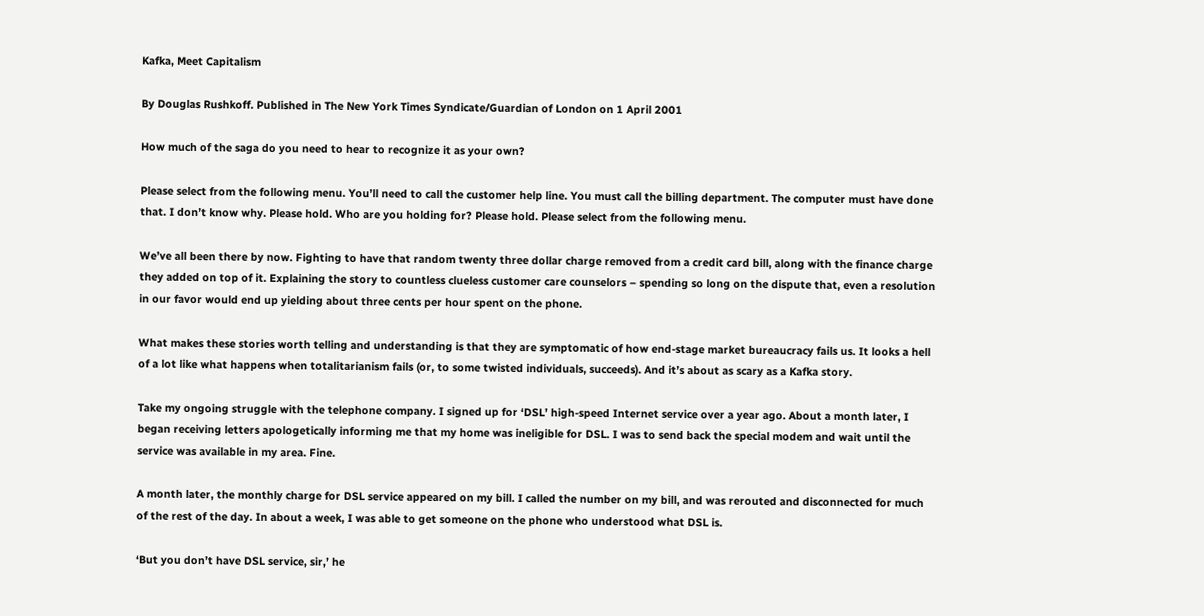Kafka, Meet Capitalism

By Douglas Rushkoff. Published in The New York Times Syndicate/Guardian of London on 1 April 2001

How much of the saga do you need to hear to recognize it as your own?

Please select from the following menu. You’ll need to call the customer help line. You must call the billing department. The computer must have done that. I don’t know why. Please hold. Who are you holding for? Please hold. Please select from the following menu.

We’ve all been there by now. Fighting to have that random twenty three dollar charge removed from a credit card bill, along with the finance charge they added on top of it. Explaining the story to countless clueless customer care counselors – spending so long on the dispute that, even a resolution in our favor would end up yielding about three cents per hour spent on the phone.

What makes these stories worth telling and understanding is that they are symptomatic of how end-stage market bureaucracy fails us. It looks a hell of a lot like what happens when totalitarianism fails (or, to some twisted individuals, succeeds). And it’s about as scary as a Kafka story.

Take my ongoing struggle with the telephone company. I signed up for ‘DSL’ high-speed Internet service over a year ago. About a month later, I began receiving letters apologetically informing me that my home was ineligible for DSL. I was to send back the special modem and wait until the service was available in my area. Fine.

A month later, the monthly charge for DSL service appeared on my bill. I called the number on my bill, and was rerouted and disconnected for much of the rest of the day. In about a week, I was able to get someone on the phone who understood what DSL is.

‘But you don’t have DSL service, sir,’ he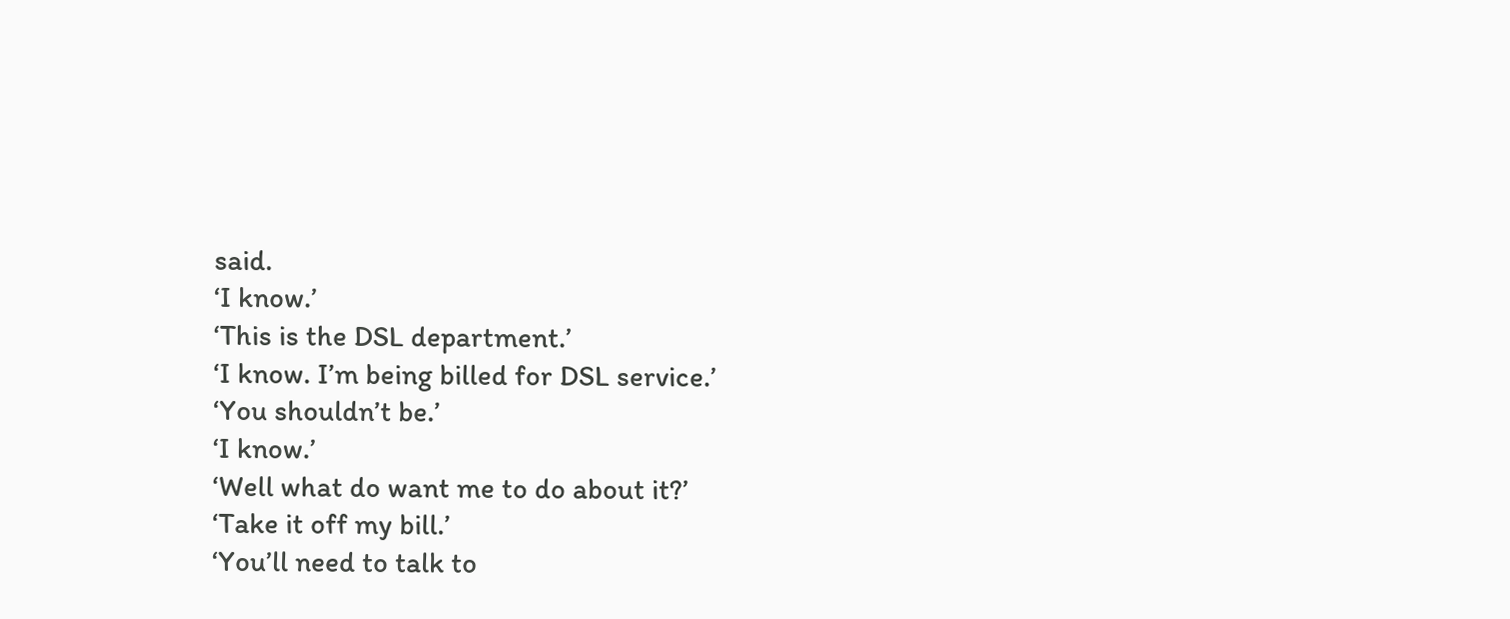said.
‘I know.’
‘This is the DSL department.’
‘I know. I’m being billed for DSL service.’
‘You shouldn’t be.’
‘I know.’
‘Well what do want me to do about it?’
‘Take it off my bill.’
‘You’ll need to talk to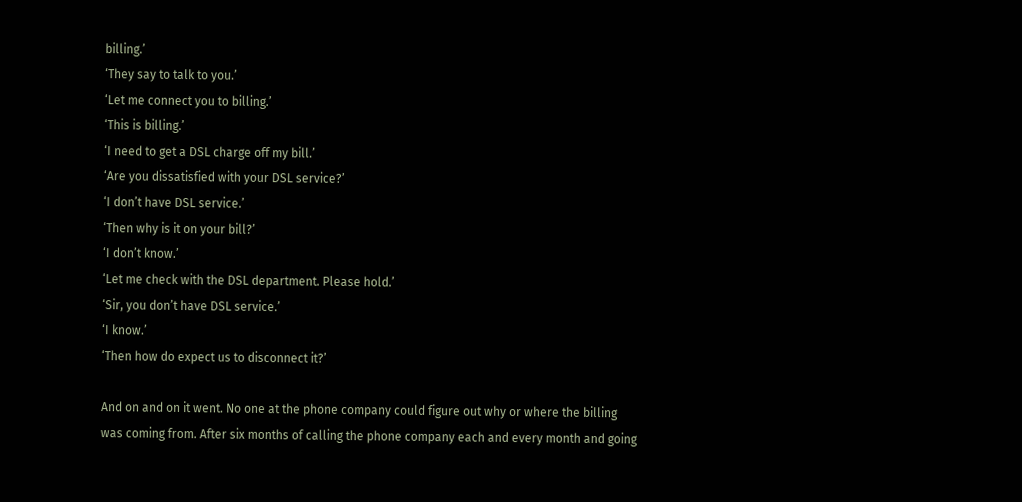billing.’
‘They say to talk to you.’
‘Let me connect you to billing.’
‘This is billing.’
‘I need to get a DSL charge off my bill.’
‘Are you dissatisfied with your DSL service?’
‘I don’t have DSL service.’
‘Then why is it on your bill?’
‘I don’t know.’
‘Let me check with the DSL department. Please hold.’
‘Sir, you don’t have DSL service.’
‘I know.’
‘Then how do expect us to disconnect it?’

And on and on it went. No one at the phone company could figure out why or where the billing was coming from. After six months of calling the phone company each and every month and going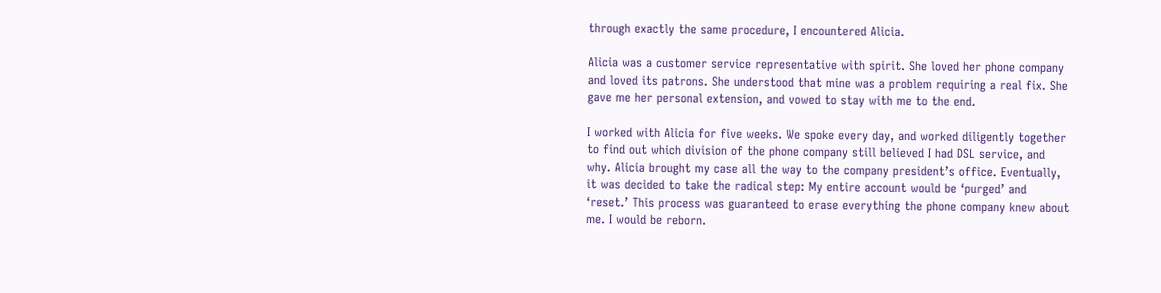through exactly the same procedure, I encountered Alicia.

Alicia was a customer service representative with spirit. She loved her phone company and loved its patrons. She understood that mine was a problem requiring a real fix. She gave me her personal extension, and vowed to stay with me to the end.

I worked with Alicia for five weeks. We spoke every day, and worked diligently together to find out which division of the phone company still believed I had DSL service, and why. Alicia brought my case all the way to the company president’s office. Eventually, it was decided to take the radical step: My entire account would be ‘purged’ and ‘reset.’ This process was guaranteed to erase everything the phone company knew about me. I would be reborn.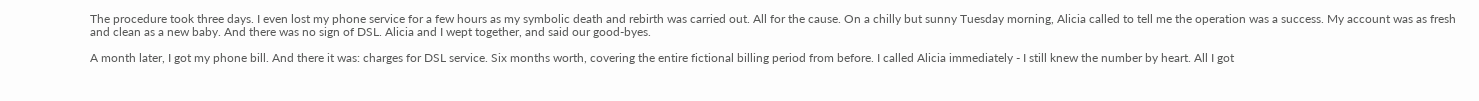The procedure took three days. I even lost my phone service for a few hours as my symbolic death and rebirth was carried out. All for the cause. On a chilly but sunny Tuesday morning, Alicia called to tell me the operation was a success. My account was as fresh and clean as a new baby. And there was no sign of DSL. Alicia and I wept together, and said our good-byes.

A month later, I got my phone bill. And there it was: charges for DSL service. Six months worth, covering the entire fictional billing period from before. I called Alicia immediately - I still knew the number by heart. All I got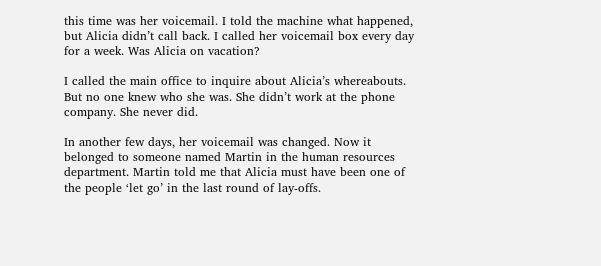this time was her voicemail. I told the machine what happened, but Alicia didn’t call back. I called her voicemail box every day for a week. Was Alicia on vacation?

I called the main office to inquire about Alicia’s whereabouts. But no one knew who she was. She didn’t work at the phone company. She never did.

In another few days, her voicemail was changed. Now it belonged to someone named Martin in the human resources department. Martin told me that Alicia must have been one of the people ‘let go’ in the last round of lay-offs.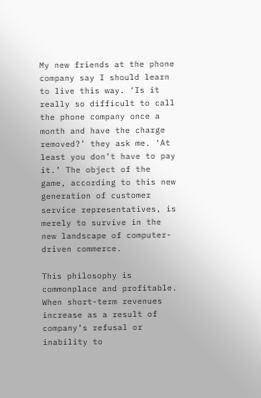My new friends at the phone company say I should learn to live this way. ‘Is it really so difficult to call the phone company once a month and have the charge removed?’ they ask me. ‘At least you don’t have to pay it.’ The object of the game, according to this new generation of customer service representatives, is merely to survive in the new landscape of computer-driven commerce.

This philosophy is commonplace and profitable. When short-term revenues increase as a result of company’s refusal or inability to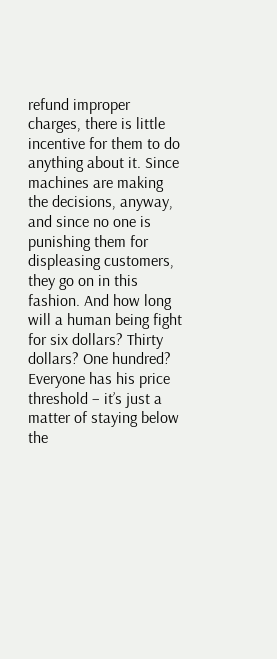refund improper charges, there is little incentive for them to do anything about it. Since machines are making the decisions, anyway, and since no one is punishing them for displeasing customers, they go on in this fashion. And how long will a human being fight for six dollars? Thirty dollars? One hundred? Everyone has his price threshold – it’s just a matter of staying below the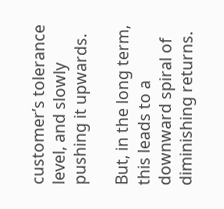customer’s tolerance level, and slowly pushing it upwards.

But, in the long term, this leads to a downward spiral of diminishing returns.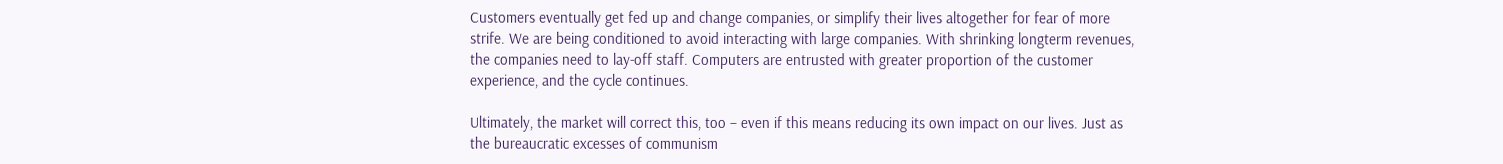Customers eventually get fed up and change companies, or simplify their lives altogether for fear of more strife. We are being conditioned to avoid interacting with large companies. With shrinking longterm revenues, the companies need to lay-off staff. Computers are entrusted with greater proportion of the customer experience, and the cycle continues.

Ultimately, the market will correct this, too – even if this means reducing its own impact on our lives. Just as the bureaucratic excesses of communism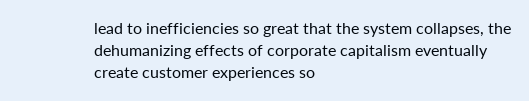lead to inefficiencies so great that the system collapses, the dehumanizing effects of corporate capitalism eventually create customer experiences so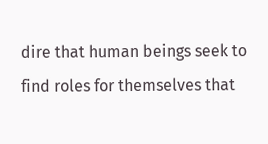dire that human beings seek to find roles for themselves that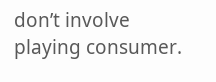don’t involve playing consumer.